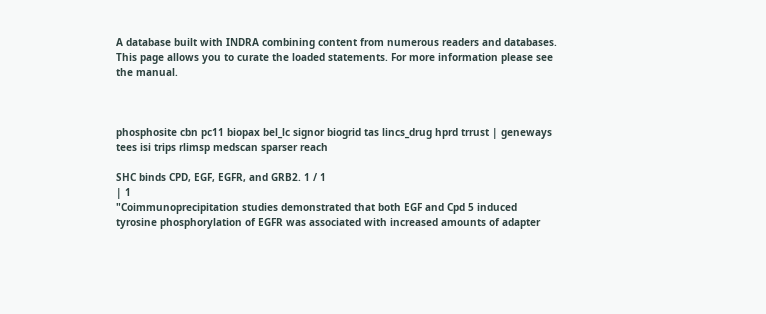A database built with INDRA combining content from numerous readers and databases. This page allows you to curate the loaded statements. For more information please see the manual.



phosphosite cbn pc11 biopax bel_lc signor biogrid tas lincs_drug hprd trrust | geneways tees isi trips rlimsp medscan sparser reach

SHC binds CPD, EGF, EGFR, and GRB2. 1 / 1
| 1
"Coimmunoprecipitation studies demonstrated that both EGF and Cpd 5 induced tyrosine phosphorylation of EGFR was associated with increased amounts of adapter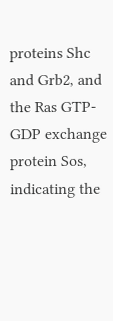proteins Shc and Grb2, and the Ras GTP-GDP exchange protein Sos, indicating the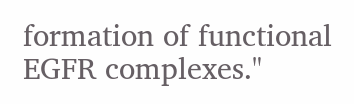formation of functional EGFR complexes."